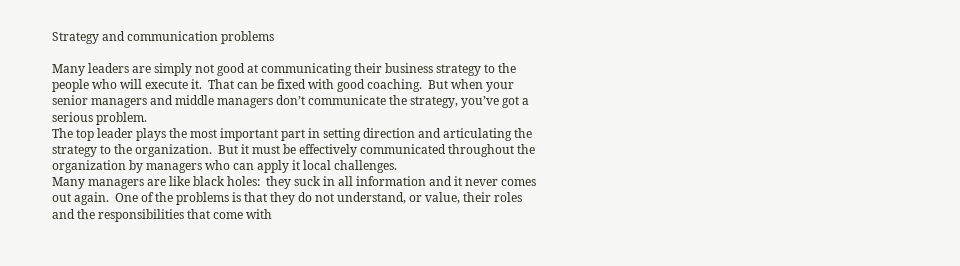Strategy and communication problems

Many leaders are simply not good at communicating their business strategy to the people who will execute it.  That can be fixed with good coaching.  But when your senior managers and middle managers don’t communicate the strategy, you’ve got a serious problem.
The top leader plays the most important part in setting direction and articulating the strategy to the organization.  But it must be effectively communicated throughout the organization by managers who can apply it local challenges.
Many managers are like black holes:  they suck in all information and it never comes out again.  One of the problems is that they do not understand, or value, their roles and the responsibilities that come with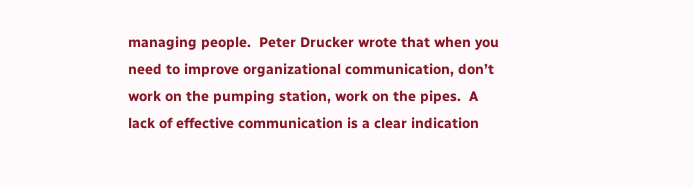managing people.  Peter Drucker wrote that when you need to improve organizational communication, don’t work on the pumping station, work on the pipes.  A lack of effective communication is a clear indication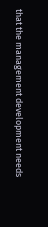that the management development needs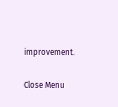improvement.

Close Menu